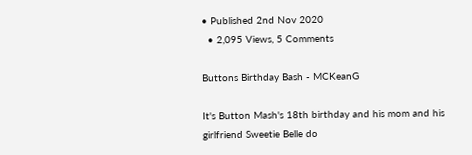• Published 2nd Nov 2020
  • 2,095 Views, 5 Comments

Buttons Birthday Bash - MCKeanG

It's Button Mash's 18th birthday and his mom and his girlfriend Sweetie Belle do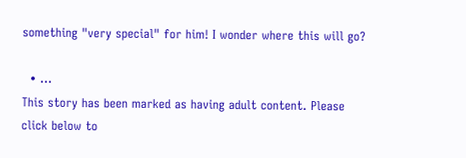something "very special" for him! I wonder where this will go?

  • ...
This story has been marked as having adult content. Please click below to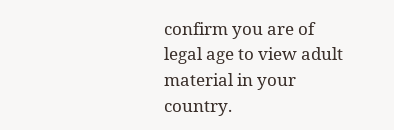confirm you are of legal age to view adult material in your country.